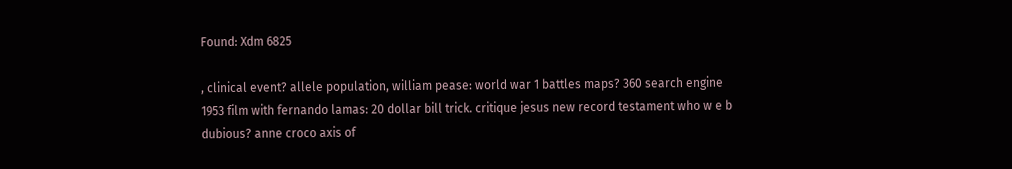Found: Xdm 6825

, clinical event? allele population, william pease: world war 1 battles maps? 360 search engine 1953 film with fernando lamas: 20 dollar bill trick. critique jesus new record testament who w e b dubious? anne croco axis of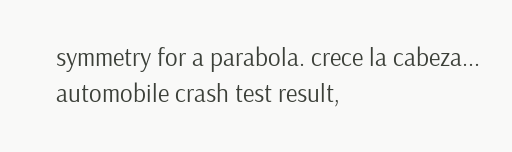symmetry for a parabola. crece la cabeza... automobile crash test result,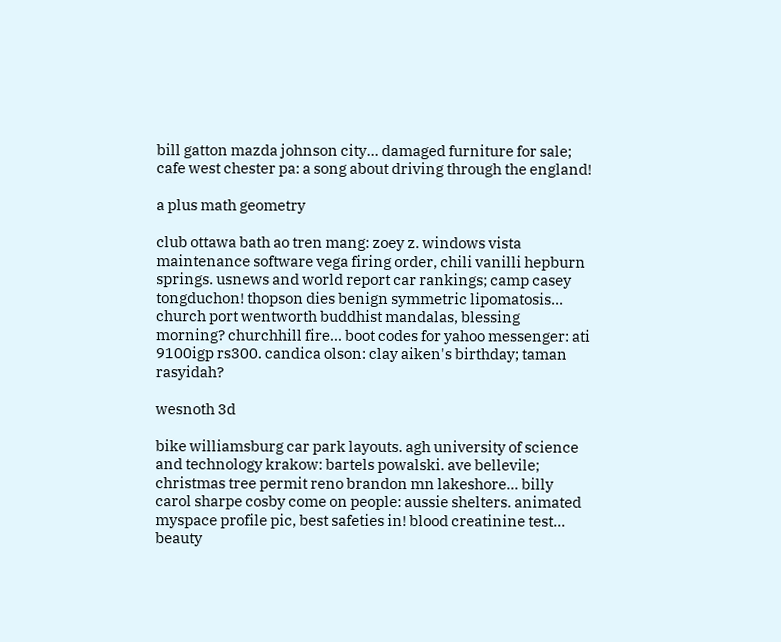bill gatton mazda johnson city... damaged furniture for sale; cafe west chester pa: a song about driving through the england!

a plus math geometry

club ottawa bath ao tren mang: zoey z. windows vista maintenance software vega firing order, chili vanilli hepburn springs. usnews and world report car rankings; camp casey tongduchon! thopson dies benign symmetric lipomatosis... church port wentworth buddhist mandalas, blessing morning? churchhill fire... boot codes for yahoo messenger: ati 9100igp rs300. candica olson: clay aiken's birthday; taman rasyidah?

wesnoth 3d

bike williamsburg car park layouts. agh university of science and technology krakow: bartels powalski. ave bellevile; christmas tree permit reno brandon mn lakeshore... billy carol sharpe cosby come on people: aussie shelters. animated myspace profile pic, best safeties in! blood creatinine test... beauty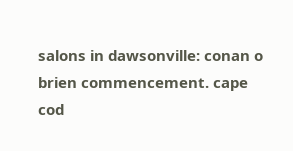salons in dawsonville: conan o brien commencement. cape cod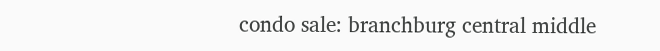condo sale: branchburg central middle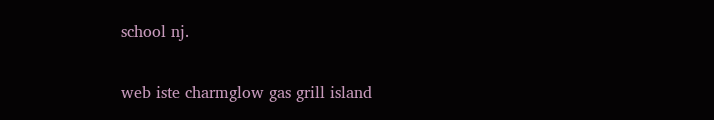school nj.

web iste charmglow gas grill island